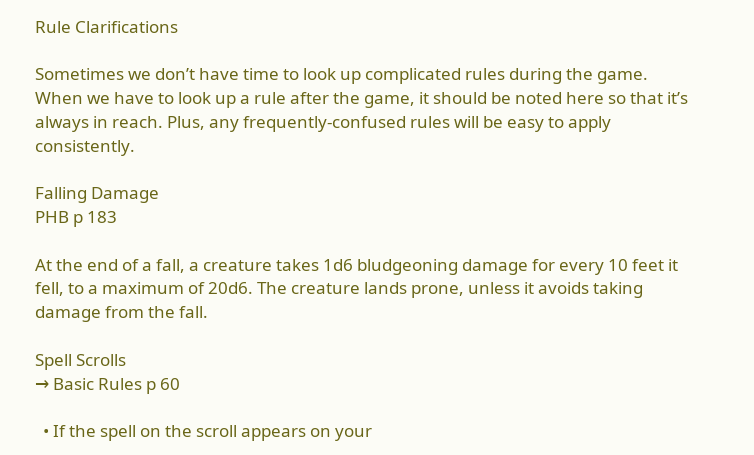Rule Clarifications

Sometimes we don’t have time to look up complicated rules during the game. When we have to look up a rule after the game, it should be noted here so that it’s always in reach. Plus, any frequently-confused rules will be easy to apply consistently.

Falling Damage
PHB p 183

At the end of a fall, a creature takes 1d6 bludgeoning damage for every 10 feet it fell, to a maximum of 20d6. The creature lands prone, unless it avoids taking damage from the fall.

Spell Scrolls
→ Basic Rules p 60

  • If the spell on the scroll appears on your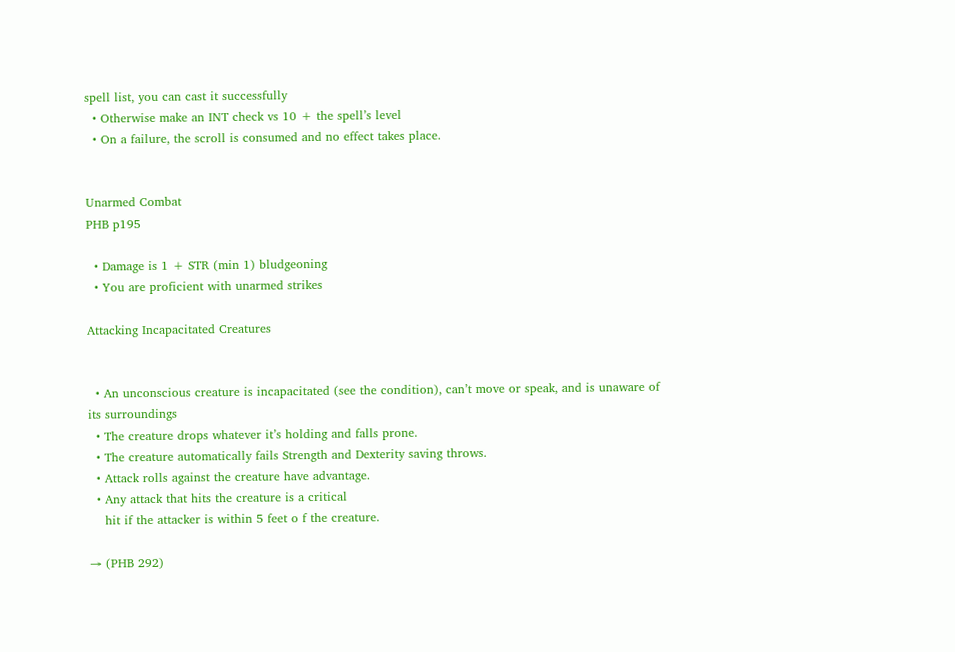spell list, you can cast it successfully
  • Otherwise make an INT check vs 10 + the spell’s level
  • On a failure, the scroll is consumed and no effect takes place.


Unarmed Combat
PHB p195

  • Damage is 1 + STR (min 1) bludgeoning
  • You are proficient with unarmed strikes

Attacking Incapacitated Creatures


  • An unconscious creature is incapacitated (see the condition), can’t move or speak, and is unaware of its surroundings
  • The creature drops whatever it’s holding and falls prone.
  • The creature automatically fails Strength and Dexterity saving throws.
  • Attack rolls against the creature have advantage.
  • Any attack that hits the creature is a critical
    hit if the attacker is within 5 feet o f the creature.

→ (PHB 292)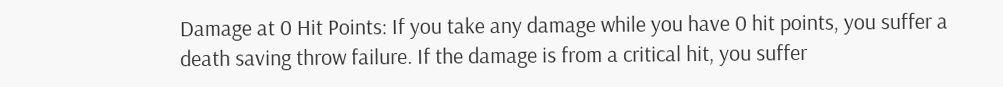Damage at 0 Hit Points: If you take any damage while you have 0 hit points, you suffer a death saving throw failure. If the damage is from a critical hit, you suffer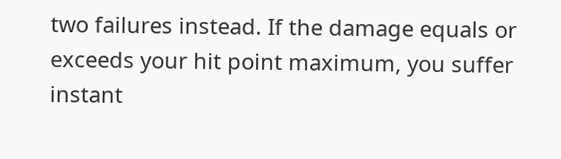two failures instead. If the damage equals or exceeds your hit point maximum, you suffer instant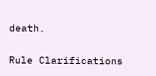death.

Rule Clarifications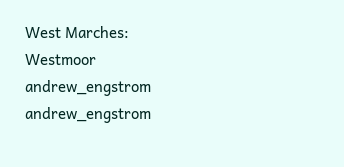West Marches: Westmoor andrew_engstrom andrew_engstrom